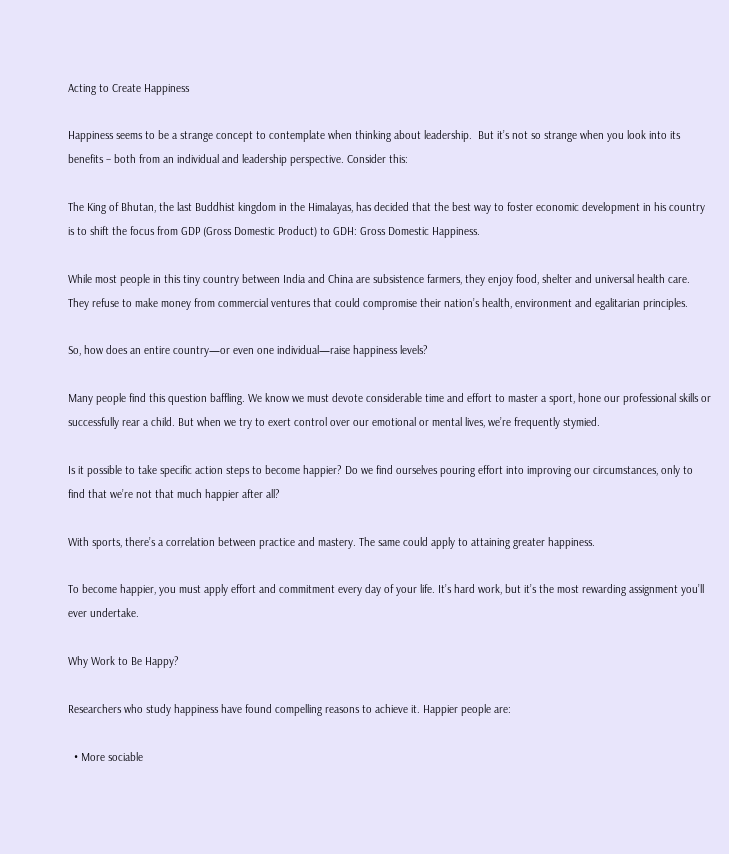Acting to Create Happiness

Happiness seems to be a strange concept to contemplate when thinking about leadership.  But it’s not so strange when you look into its benefits – both from an individual and leadership perspective. Consider this:

The King of Bhutan, the last Buddhist kingdom in the Himalayas, has decided that the best way to foster economic development in his country is to shift the focus from GDP (Gross Domestic Product) to GDH: Gross Domestic Happiness.

While most people in this tiny country between India and China are subsistence farmers, they enjoy food, shelter and universal health care. They refuse to make money from commercial ventures that could compromise their nation’s health, environment and egalitarian principles.

So, how does an entire country—or even one individual—raise happiness levels?

Many people find this question baffling. We know we must devote considerable time and effort to master a sport, hone our professional skills or successfully rear a child. But when we try to exert control over our emotional or mental lives, we’re frequently stymied.

Is it possible to take specific action steps to become happier? Do we find ourselves pouring effort into improving our circumstances, only to find that we’re not that much happier after all?

With sports, there’s a correlation between practice and mastery. The same could apply to attaining greater happiness.

To become happier, you must apply effort and commitment every day of your life. It’s hard work, but it’s the most rewarding assignment you’ll ever undertake.

Why Work to Be Happy?

Researchers who study happiness have found compelling reasons to achieve it. Happier people are:

  • More sociable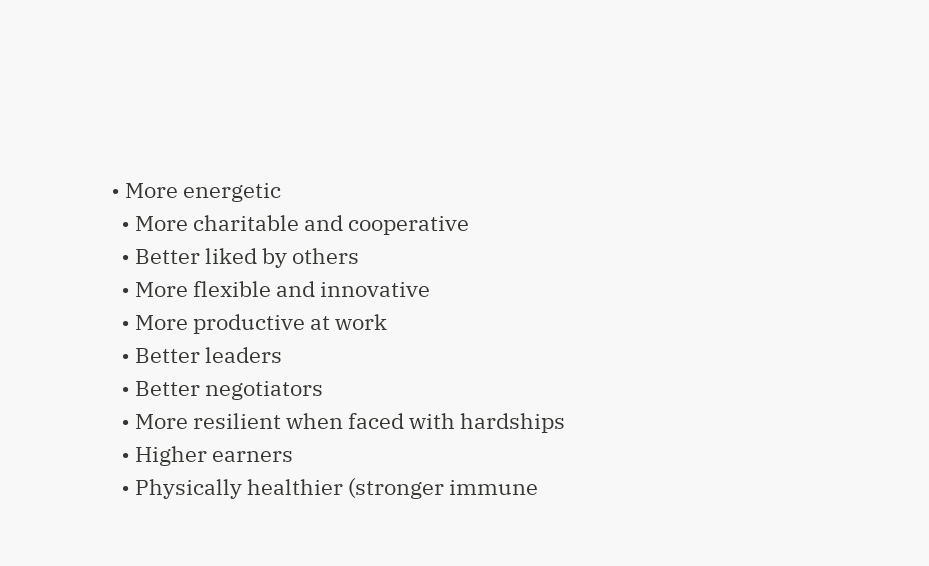• More energetic
  • More charitable and cooperative
  • Better liked by others
  • More flexible and innovative
  • More productive at work
  • Better leaders
  • Better negotiators
  • More resilient when faced with hardships
  • Higher earners
  • Physically healthier (stronger immune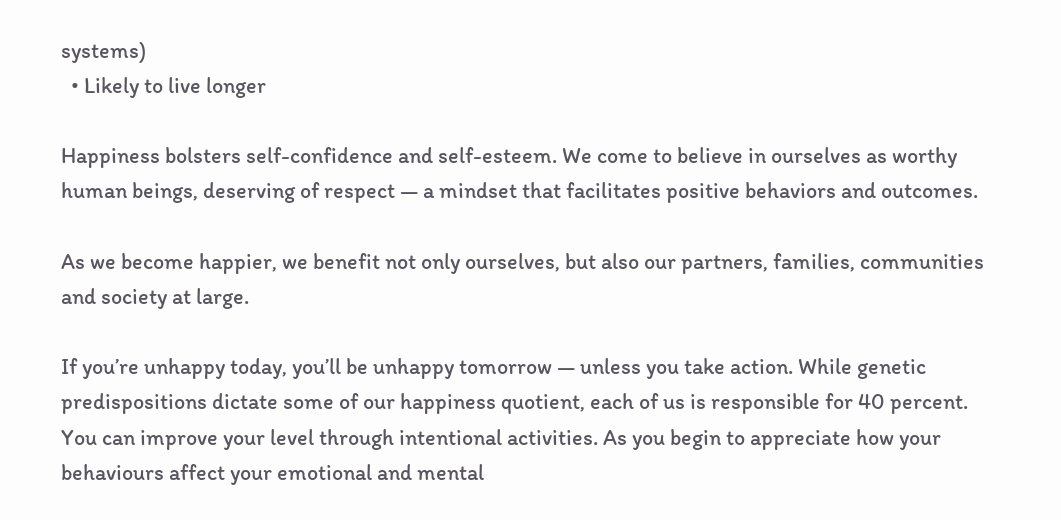systems)
  • Likely to live longer

Happiness bolsters self-confidence and self-esteem. We come to believe in ourselves as worthy human beings, deserving of respect — a mindset that facilitates positive behaviors and outcomes.

As we become happier, we benefit not only ourselves, but also our partners, families, communities and society at large.

If you’re unhappy today, you’ll be unhappy tomorrow — unless you take action. While genetic predispositions dictate some of our happiness quotient, each of us is responsible for 40 percent. You can improve your level through intentional activities. As you begin to appreciate how your behaviours affect your emotional and mental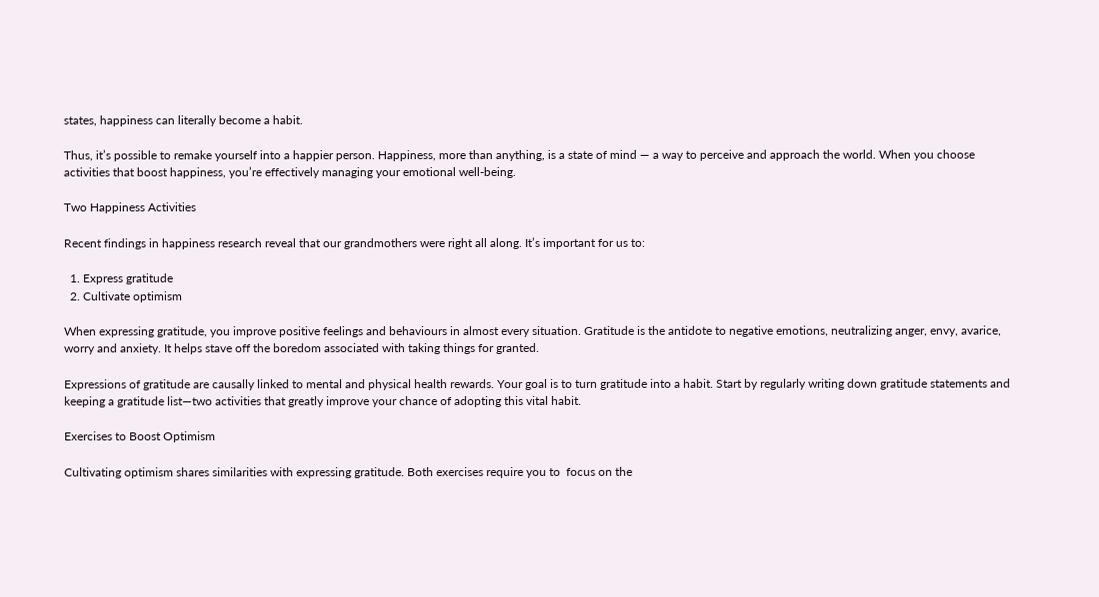states, happiness can literally become a habit.

Thus, it’s possible to remake yourself into a happier person. Happiness, more than anything, is a state of mind — a way to perceive and approach the world. When you choose activities that boost happiness, you’re effectively managing your emotional well-being.

Two Happiness Activities

Recent findings in happiness research reveal that our grandmothers were right all along. It’s important for us to:

  1. Express gratitude
  2. Cultivate optimism

When expressing gratitude, you improve positive feelings and behaviours in almost every situation. Gratitude is the antidote to negative emotions, neutralizing anger, envy, avarice, worry and anxiety. It helps stave off the boredom associated with taking things for granted.

Expressions of gratitude are causally linked to mental and physical health rewards. Your goal is to turn gratitude into a habit. Start by regularly writing down gratitude statements and keeping a gratitude list—two activities that greatly improve your chance of adopting this vital habit.

Exercises to Boost Optimism

Cultivating optimism shares similarities with expressing gratitude. Both exercises require you to  focus on the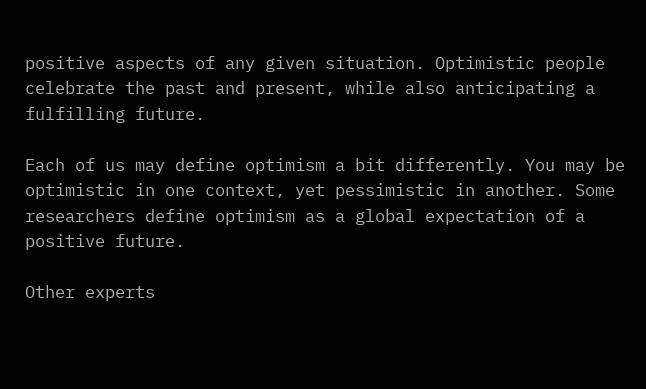positive aspects of any given situation. Optimistic people celebrate the past and present, while also anticipating a fulfilling future.

Each of us may define optimism a bit differently. You may be optimistic in one context, yet pessimistic in another. Some researchers define optimism as a global expectation of a positive future.

Other experts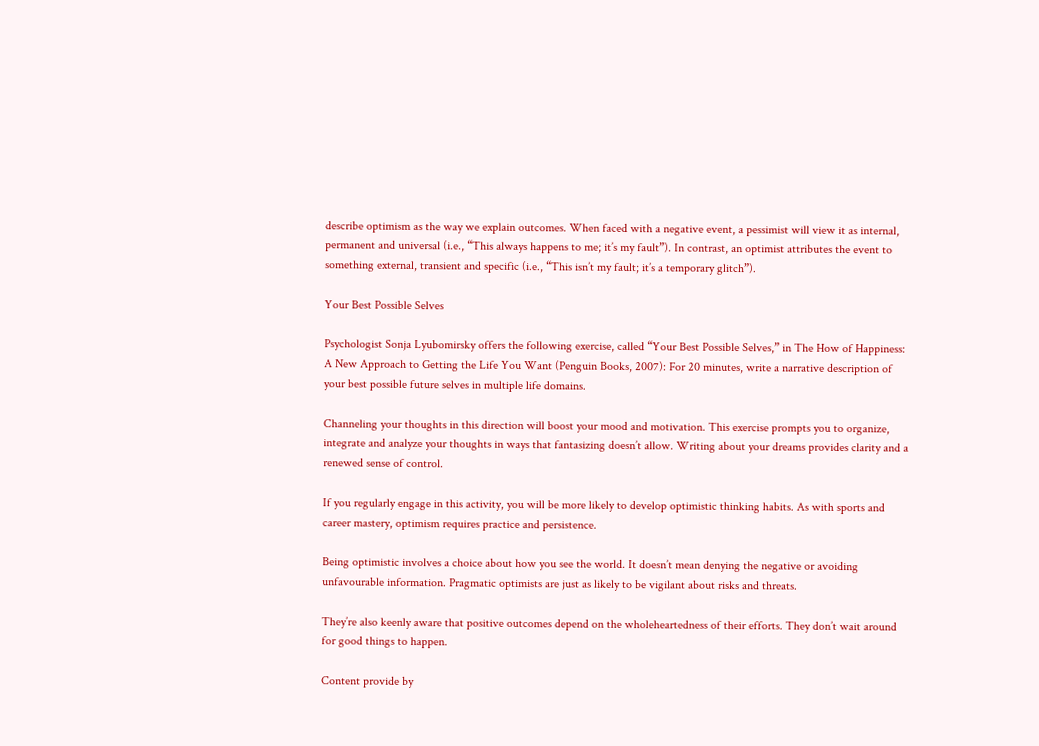describe optimism as the way we explain outcomes. When faced with a negative event, a pessimist will view it as internal, permanent and universal (i.e., “This always happens to me; it’s my fault”). In contrast, an optimist attributes the event to something external, transient and specific (i.e., “This isn’t my fault; it’s a temporary glitch”).

Your Best Possible Selves

Psychologist Sonja Lyubomirsky offers the following exercise, called “Your Best Possible Selves,” in The How of Happiness: A New Approach to Getting the Life You Want (Penguin Books, 2007): For 20 minutes, write a narrative description of your best possible future selves in multiple life domains.

Channeling your thoughts in this direction will boost your mood and motivation. This exercise prompts you to organize, integrate and analyze your thoughts in ways that fantasizing doesn’t allow. Writing about your dreams provides clarity and a renewed sense of control.

If you regularly engage in this activity, you will be more likely to develop optimistic thinking habits. As with sports and career mastery, optimism requires practice and persistence.

Being optimistic involves a choice about how you see the world. It doesn’t mean denying the negative or avoiding unfavourable information. Pragmatic optimists are just as likely to be vigilant about risks and threats.

They’re also keenly aware that positive outcomes depend on the wholeheartedness of their efforts. They don’t wait around for good things to happen.

Content provide by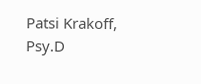Patsi Krakoff, Psy.D